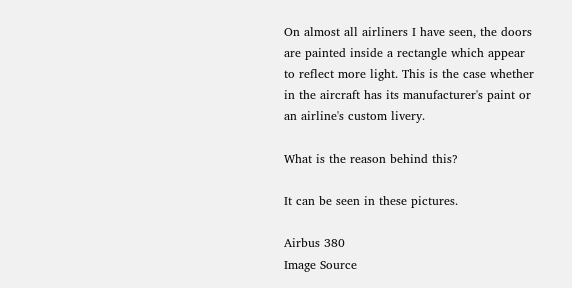On almost all airliners I have seen, the doors are painted inside a rectangle which appear to reflect more light. This is the case whether in the aircraft has its manufacturer's paint or an airline's custom livery.

What is the reason behind this?

It can be seen in these pictures.

Airbus 380
Image Source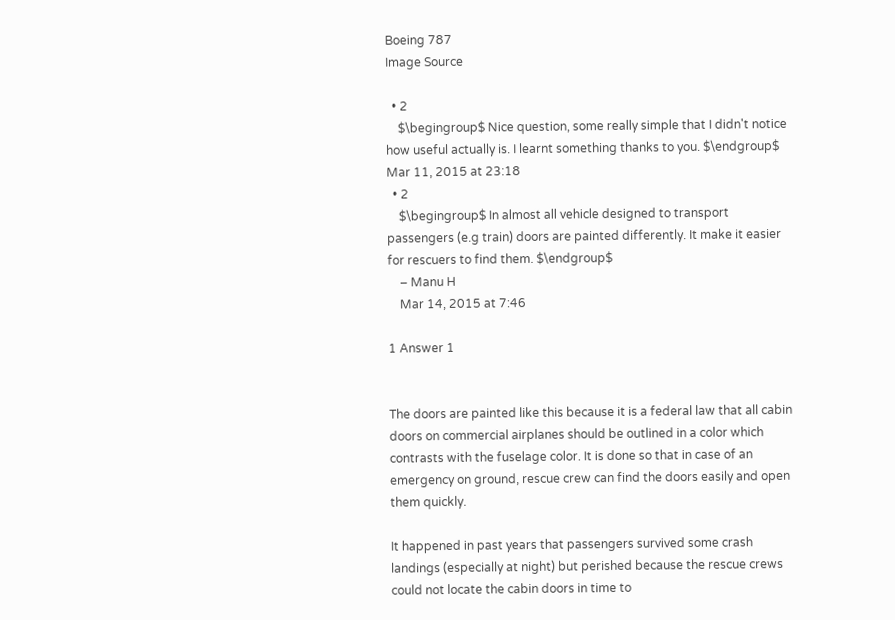Boeing 787
Image Source

  • 2
    $\begingroup$ Nice question, some really simple that I didn't notice how useful actually is. I learnt something thanks to you. $\endgroup$ Mar 11, 2015 at 23:18
  • 2
    $\begingroup$ In almost all vehicle designed to transport passengers (e.g train) doors are painted differently. It make it easier for rescuers to find them. $\endgroup$
    – Manu H
    Mar 14, 2015 at 7:46

1 Answer 1


The doors are painted like this because it is a federal law that all cabin doors on commercial airplanes should be outlined in a color which contrasts with the fuselage color. It is done so that in case of an emergency on ground, rescue crew can find the doors easily and open them quickly.

It happened in past years that passengers survived some crash landings (especially at night) but perished because the rescue crews could not locate the cabin doors in time to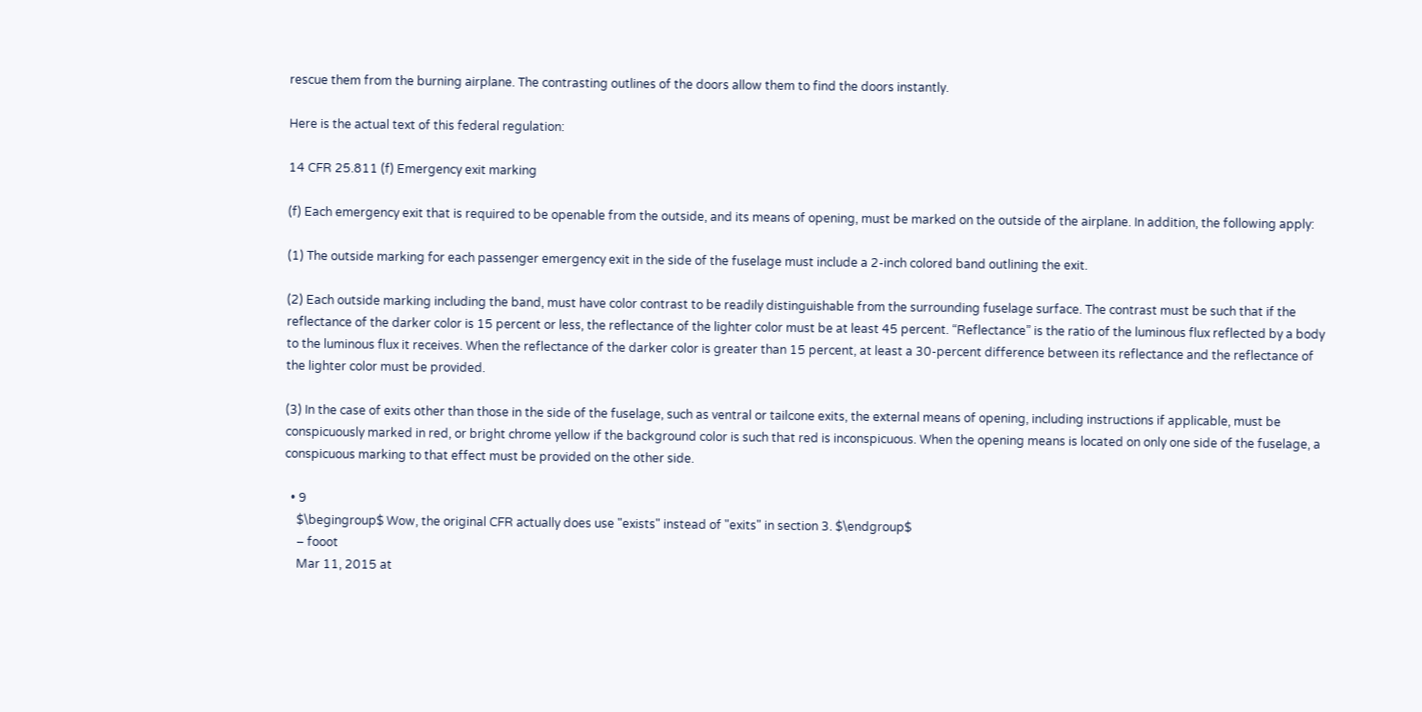rescue them from the burning airplane. The contrasting outlines of the doors allow them to find the doors instantly.

Here is the actual text of this federal regulation:

14 CFR 25.811 (f) Emergency exit marking

(f) Each emergency exit that is required to be openable from the outside, and its means of opening, must be marked on the outside of the airplane. In addition, the following apply:

(1) The outside marking for each passenger emergency exit in the side of the fuselage must include a 2-inch colored band outlining the exit.

(2) Each outside marking including the band, must have color contrast to be readily distinguishable from the surrounding fuselage surface. The contrast must be such that if the reflectance of the darker color is 15 percent or less, the reflectance of the lighter color must be at least 45 percent. “Reflectance” is the ratio of the luminous flux reflected by a body to the luminous flux it receives. When the reflectance of the darker color is greater than 15 percent, at least a 30-percent difference between its reflectance and the reflectance of the lighter color must be provided.

(3) In the case of exits other than those in the side of the fuselage, such as ventral or tailcone exits, the external means of opening, including instructions if applicable, must be conspicuously marked in red, or bright chrome yellow if the background color is such that red is inconspicuous. When the opening means is located on only one side of the fuselage, a conspicuous marking to that effect must be provided on the other side.

  • 9
    $\begingroup$ Wow, the original CFR actually does use "exists" instead of "exits" in section 3. $\endgroup$
    – fooot
    Mar 11, 2015 at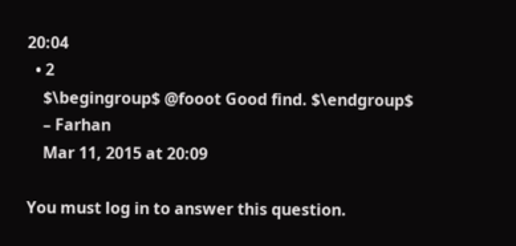20:04
  • 2
    $\begingroup$ @fooot Good find. $\endgroup$
    – Farhan
    Mar 11, 2015 at 20:09

You must log in to answer this question.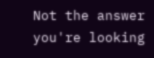Not the answer you're looking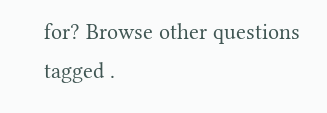for? Browse other questions tagged .